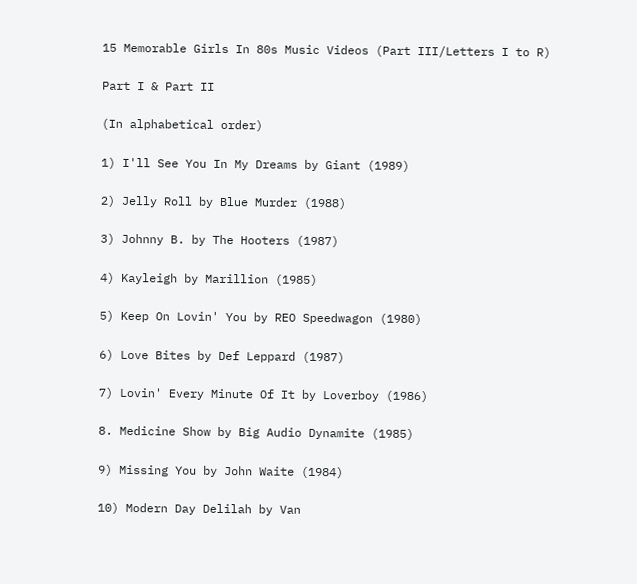15 Memorable Girls In 80s Music Videos (Part III/Letters I to R)

Part I & Part II

(In alphabetical order)

1) I'll See You In My Dreams by Giant (1989)

2) Jelly Roll by Blue Murder (1988)

3) Johnny B. by The Hooters (1987)

4) Kayleigh by Marillion (1985)

5) Keep On Lovin' You by REO Speedwagon (1980)

6) Love Bites by Def Leppard (1987)

7) Lovin' Every Minute Of It by Loverboy (1986)

8. Medicine Show by Big Audio Dynamite (1985)

9) Missing You by John Waite (1984)

10) Modern Day Delilah by Van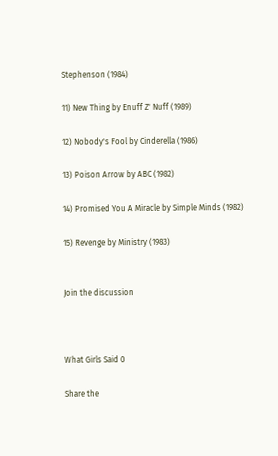Stephenson (1984)

11) New Thing by Enuff Z' Nuff (1989)

12) Nobody's Fool by Cinderella (1986)

13) Poison Arrow by ABC (1982)

14) Promised You A Miracle by Simple Minds (1982)

15) Revenge by Ministry (1983)


Join the discussion



What Girls Said 0

Share the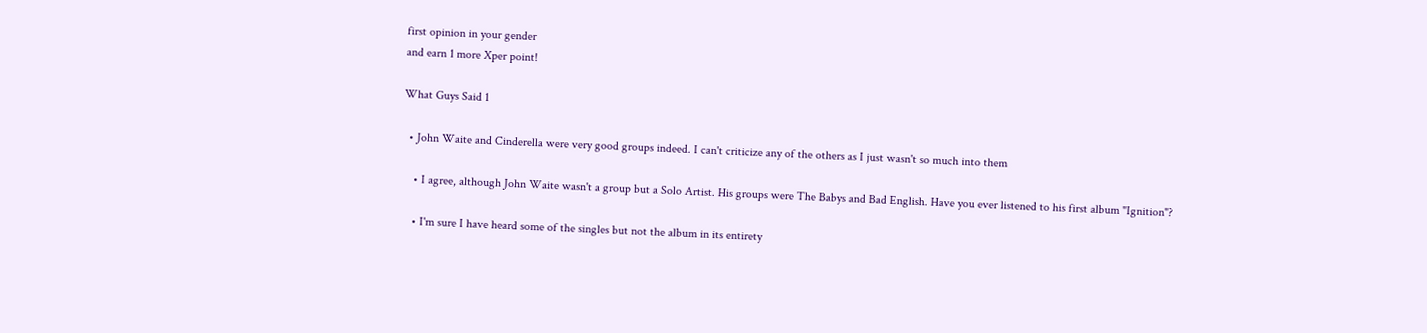first opinion in your gender
and earn 1 more Xper point!

What Guys Said 1

  • John Waite and Cinderella were very good groups indeed. I can't criticize any of the others as I just wasn't so much into them

    • I agree, although John Waite wasn't a group but a Solo Artist. His groups were The Babys and Bad English. Have you ever listened to his first album "Ignition"?

    • I'm sure I have heard some of the singles but not the album in its entirety